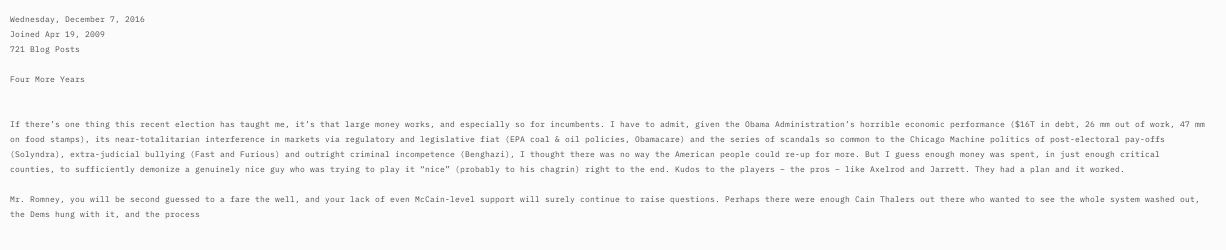Wednesday, December 7, 2016
Joined Apr 19, 2009
721 Blog Posts

Four More Years


If there’s one thing this recent election has taught me, it’s that large money works, and especially so for incumbents. I have to admit, given the Obama Administration’s horrible economic performance ($16T in debt, 26 mm out of work, 47 mm on food stamps), its near-totalitarian interference in markets via regulatory and legislative fiat (EPA coal & oil policies, Obamacare) and the series of scandals so common to the Chicago Machine politics of post-electoral pay-offs (Solyndra), extra-judicial bullying (Fast and Furious) and outright criminal incompetence (Benghazi), I thought there was no way the American people could re-up for more. But I guess enough money was spent, in just enough critical counties, to sufficiently demonize a genuinely nice guy who was trying to play it “nice” (probably to his chagrin) right to the end. Kudos to the players – the pros – like Axelrod and Jarrett. They had a plan and it worked.

Mr. Romney, you will be second guessed to a fare the well, and your lack of even McCain-level support will surely continue to raise questions. Perhaps there were enough Cain Thalers out there who wanted to see the whole system washed out, the Dems hung with it, and the process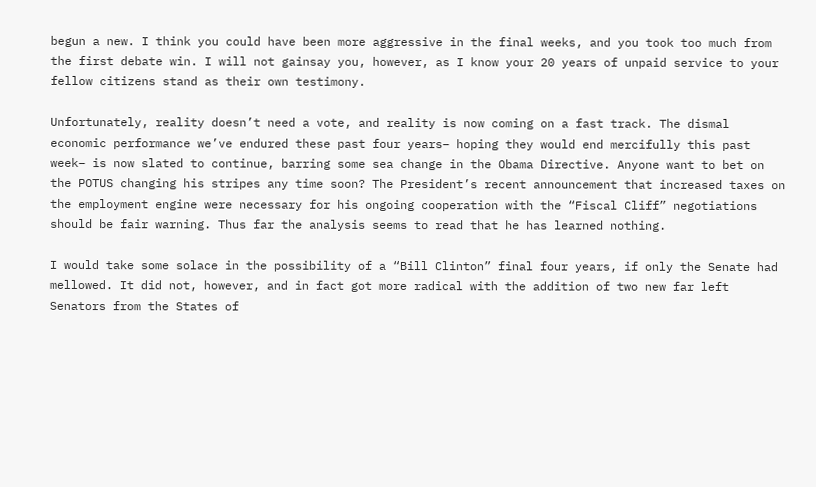begun a new. I think you could have been more aggressive in the final weeks, and you took too much from the first debate win. I will not gainsay you, however, as I know your 20 years of unpaid service to your fellow citizens stand as their own testimony.

Unfortunately, reality doesn’t need a vote, and reality is now coming on a fast track. The dismal economic performance we’ve endured these past four years– hoping they would end mercifully this past week– is now slated to continue, barring some sea change in the Obama Directive. Anyone want to bet on the POTUS changing his stripes any time soon? The President’s recent announcement that increased taxes on the employment engine were necessary for his ongoing cooperation with the “Fiscal Cliff” negotiations should be fair warning. Thus far the analysis seems to read that he has learned nothing.

I would take some solace in the possibility of a “Bill Clinton” final four years, if only the Senate had mellowed. It did not, however, and in fact got more radical with the addition of two new far left Senators from the States of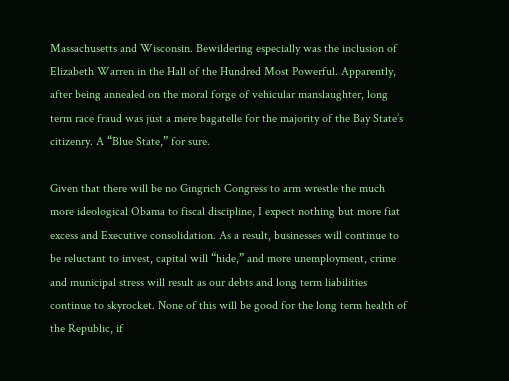Massachusetts and Wisconsin. Bewildering especially was the inclusion of Elizabeth Warren in the Hall of the Hundred Most Powerful. Apparently, after being annealed on the moral forge of vehicular manslaughter, long term race fraud was just a mere bagatelle for the majority of the Bay State’s citizenry. A “Blue State,” for sure.

Given that there will be no Gingrich Congress to arm wrestle the much more ideological Obama to fiscal discipline, I expect nothing but more fiat excess and Executive consolidation. As a result, businesses will continue to be reluctant to invest, capital will “hide,” and more unemployment, crime and municipal stress will result as our debts and long term liabilities continue to skyrocket. None of this will be good for the long term health of the Republic, if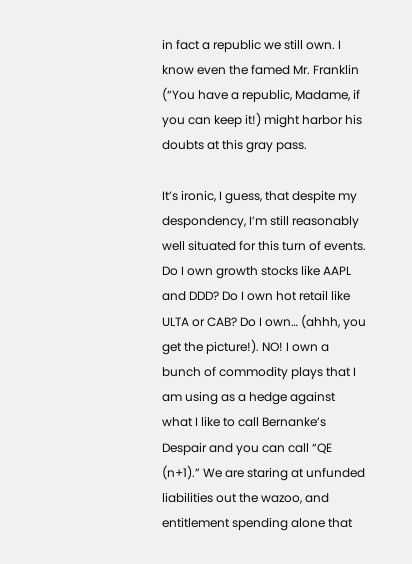in fact a republic we still own. I know even the famed Mr. Franklin (“You have a republic, Madame, if you can keep it!) might harbor his doubts at this gray pass.

It’s ironic, I guess, that despite my despondency, I’m still reasonably well situated for this turn of events. Do I own growth stocks like AAPL and DDD? Do I own hot retail like ULTA or CAB? Do I own… (ahhh, you get the picture!). NO! I own a bunch of commodity plays that I am using as a hedge against what I like to call Bernanke’s Despair and you can call “QE (n+1).” We are staring at unfunded liabilities out the wazoo, and entitlement spending alone that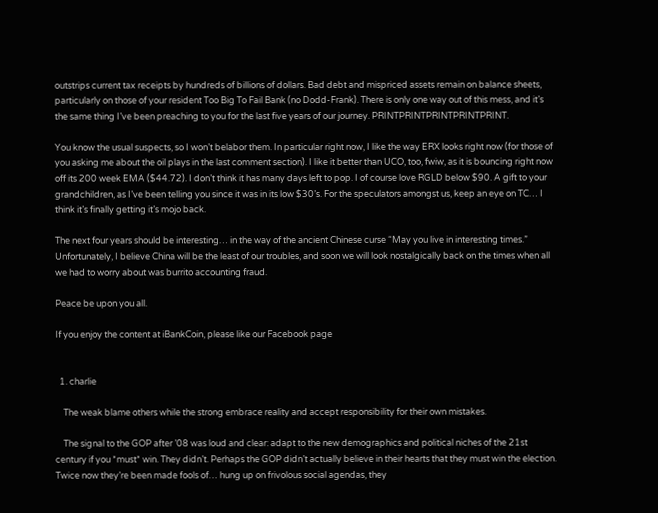outstrips current tax receipts by hundreds of billions of dollars. Bad debt and mispriced assets remain on balance sheets, particularly on those of your resident Too Big To Fail Bank (no Dodd-Frank). There is only one way out of this mess, and it’s the same thing I’ve been preaching to you for the last five years of our journey. PRINTPRINTPRINTPRINTPRINT.

You know the usual suspects, so I won’t belabor them. In particular right now, I like the way ERX looks right now (for those of you asking me about the oil plays in the last comment section). I like it better than UCO, too, fwiw, as it is bouncing right now off its 200 week EMA ($44.72). I don’t think it has many days left to pop. I of course love RGLD below $90. A gift to your grandchildren, as I’ve been telling you since it was in its low $30’s. For the speculators amongst us, keep an eye on TC… I think it’s finally getting it’s mojo back.

The next four years should be interesting… in the way of the ancient Chinese curse “May you live in interesting times.” Unfortunately, I believe China will be the least of our troubles, and soon we will look nostalgically back on the times when all we had to worry about was burrito accounting fraud.

Peace be upon you all.

If you enjoy the content at iBankCoin, please like our Facebook page


  1. charlie

    The weak blame others while the strong embrace reality and accept responsibility for their own mistakes.

    The signal to the GOP after ’08 was loud and clear: adapt to the new demographics and political niches of the 21st century if you *must* win. They didn’t. Perhaps the GOP didn’t actually believe in their hearts that they must win the election. Twice now they’re been made fools of… hung up on frivolous social agendas, they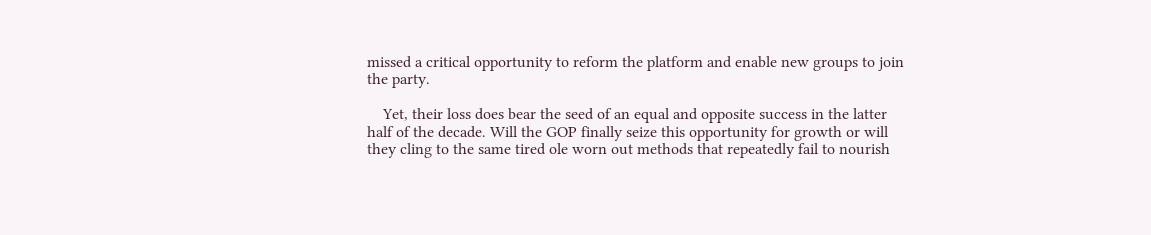missed a critical opportunity to reform the platform and enable new groups to join the party.

    Yet, their loss does bear the seed of an equal and opposite success in the latter half of the decade. Will the GOP finally seize this opportunity for growth or will they cling to the same tired ole worn out methods that repeatedly fail to nourish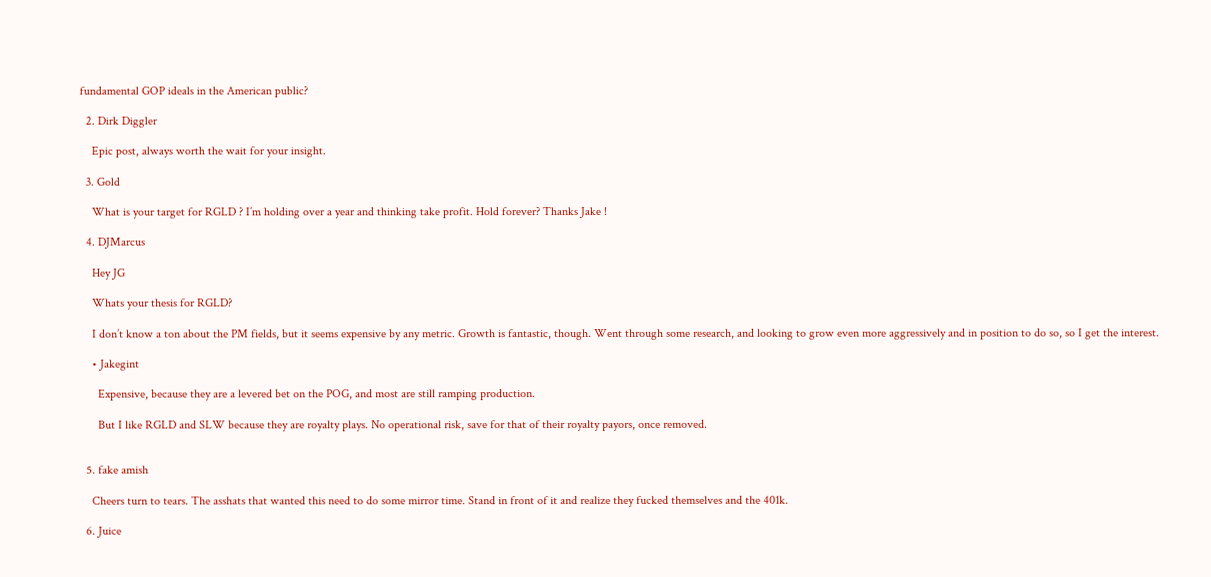fundamental GOP ideals in the American public?

  2. Dirk Diggler

    Epic post, always worth the wait for your insight.

  3. Gold

    What is your target for RGLD ? I’m holding over a year and thinking take profit. Hold forever? Thanks Jake !

  4. DJMarcus

    Hey JG

    Whats your thesis for RGLD?

    I don’t know a ton about the PM fields, but it seems expensive by any metric. Growth is fantastic, though. Went through some research, and looking to grow even more aggressively and in position to do so, so I get the interest.

    • Jakegint

      Expensive, because they are a levered bet on the POG, and most are still ramping production.

      But I like RGLD and SLW because they are royalty plays. No operational risk, save for that of their royalty payors, once removed.


  5. fake amish

    Cheers turn to tears. The asshats that wanted this need to do some mirror time. Stand in front of it and realize they fucked themselves and the 401k.

  6. Juice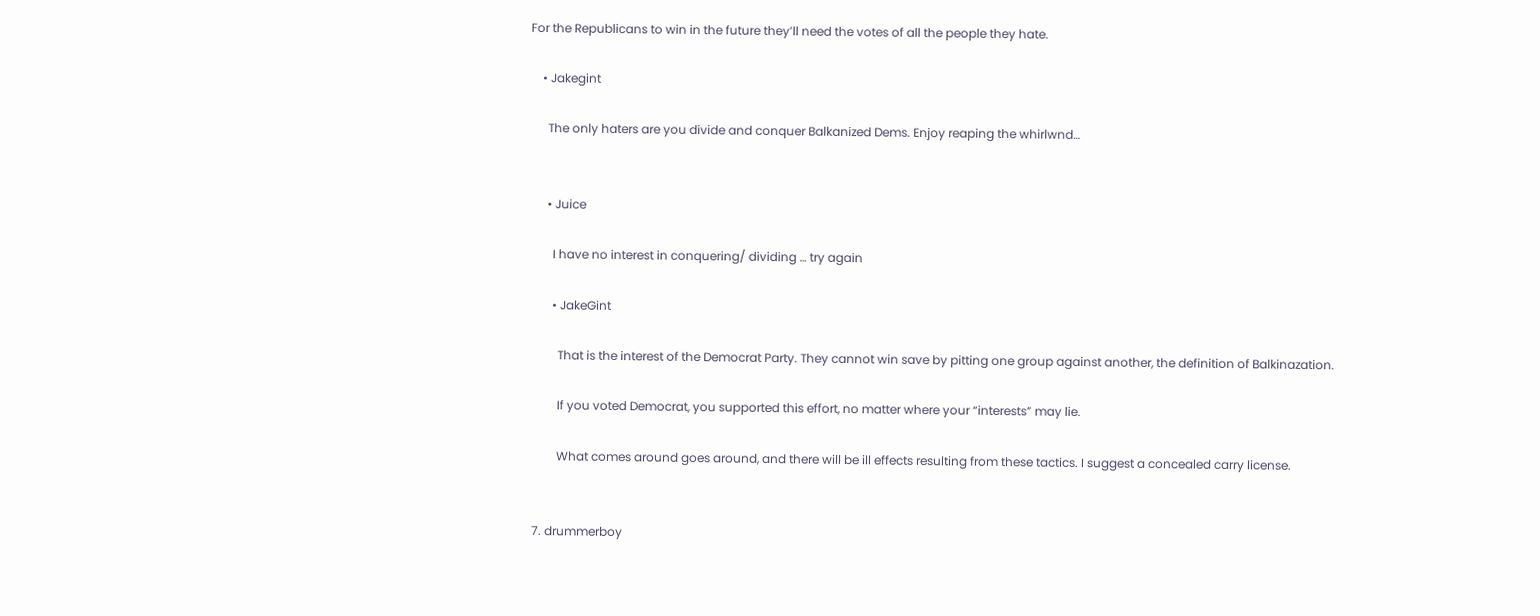For the Republicans to win in the future they’ll need the votes of all the people they hate.

    • Jakegint

      The only haters are you divide and conquer Balkanized Dems. Enjoy reaping the whirlwnd…


      • Juice

        I have no interest in conquering/ dividing … try again

        • JakeGint

          That is the interest of the Democrat Party. They cannot win save by pitting one group against another, the definition of Balkinazation.

          If you voted Democrat, you supported this effort, no matter where your “interests” may lie.

          What comes around goes around, and there will be ill effects resulting from these tactics. I suggest a concealed carry license.


  7. drummerboy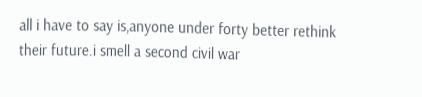all i have to say is,anyone under forty better rethink their future.i smell a second civil war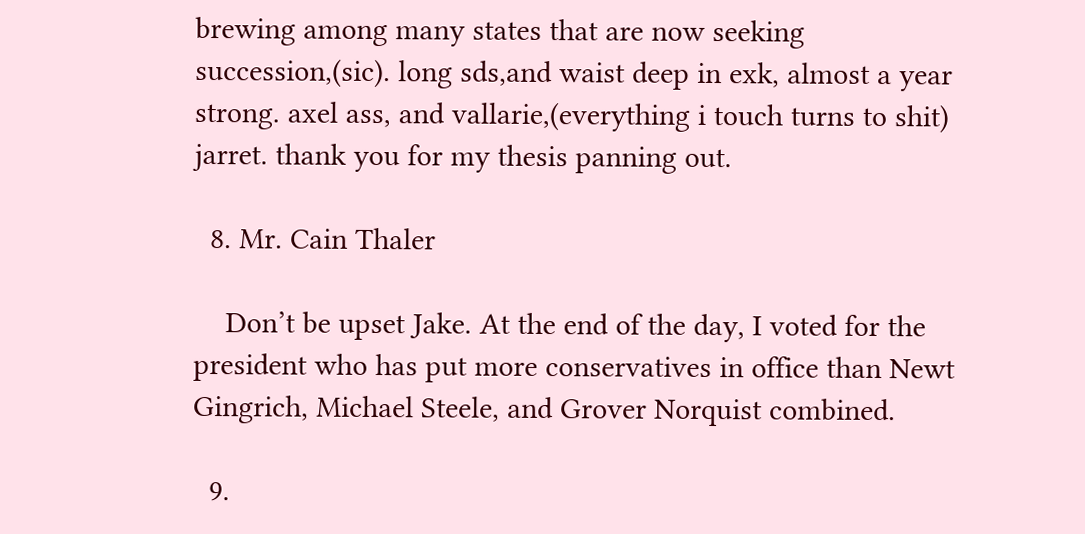brewing among many states that are now seeking succession,(sic). long sds,and waist deep in exk, almost a year strong. axel ass, and vallarie,(everything i touch turns to shit) jarret. thank you for my thesis panning out.

  8. Mr. Cain Thaler

    Don’t be upset Jake. At the end of the day, I voted for the president who has put more conservatives in office than Newt Gingrich, Michael Steele, and Grover Norquist combined.

  9.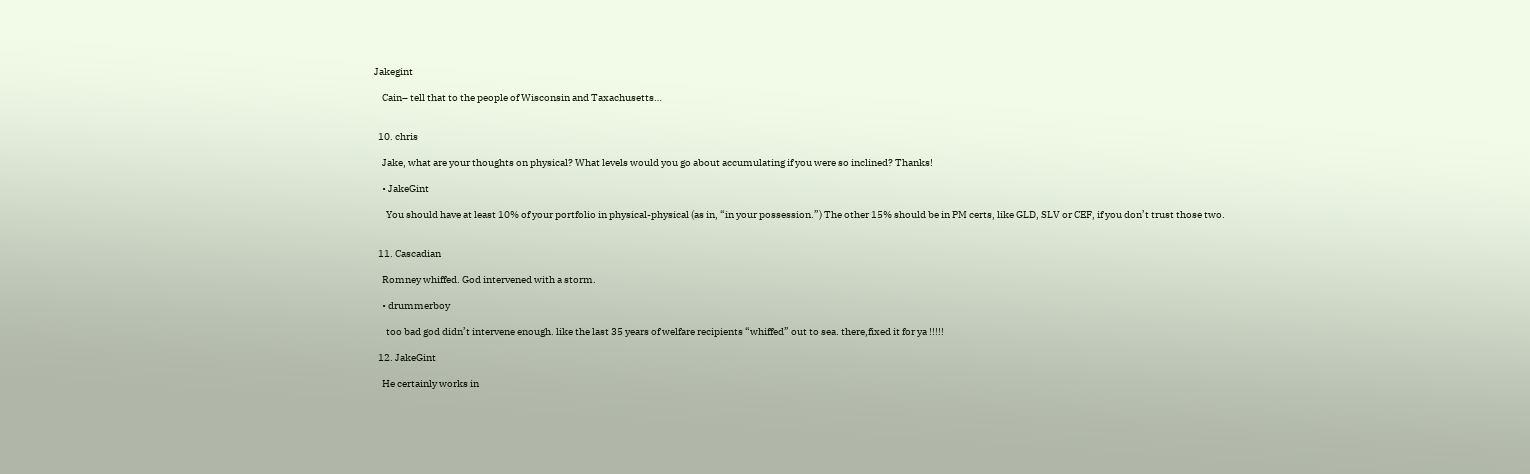Jakegint

    Cain– tell that to the people of Wisconsin and Taxachusetts…


  10. chris

    Jake, what are your thoughts on physical? What levels would you go about accumulating if you were so inclined? Thanks!

    • JakeGint

      You should have at least 10% of your portfolio in physical-physical (as in, “in your possession.”) The other 15% should be in PM certs, like GLD, SLV or CEF, if you don’t trust those two.


  11. Cascadian

    Romney whiffed. God intervened with a storm.

    • drummerboy

      too bad god didn’t intervene enough. like the last 35 years of welfare recipients “whiffed” out to sea. there,fixed it for ya !!!!!

  12. JakeGint

    He certainly works in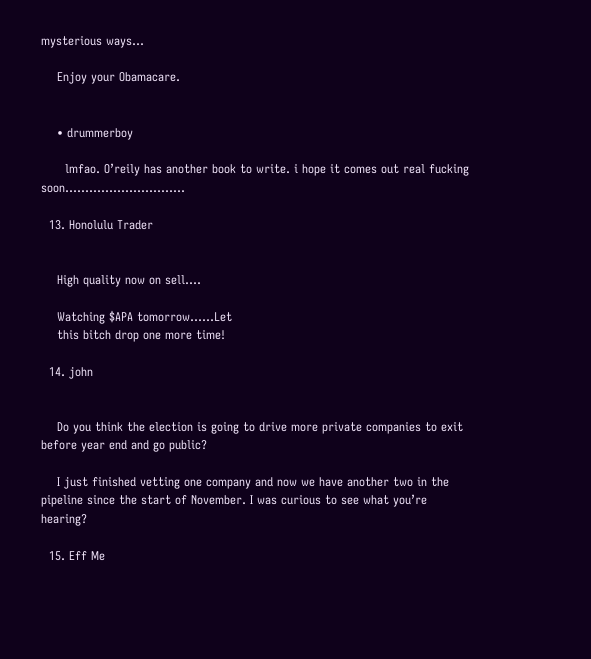mysterious ways…

    Enjoy your Obamacare.


    • drummerboy

      lmfao. O’reily has another book to write. i hope it comes out real fucking soon…………………………

  13. Honolulu Trader


    High quality now on sell….

    Watching $APA tomorrow……Let
    this bitch drop one more time!

  14. john


    Do you think the election is going to drive more private companies to exit before year end and go public?

    I just finished vetting one company and now we have another two in the pipeline since the start of November. I was curious to see what you’re hearing?

  15. Eff Me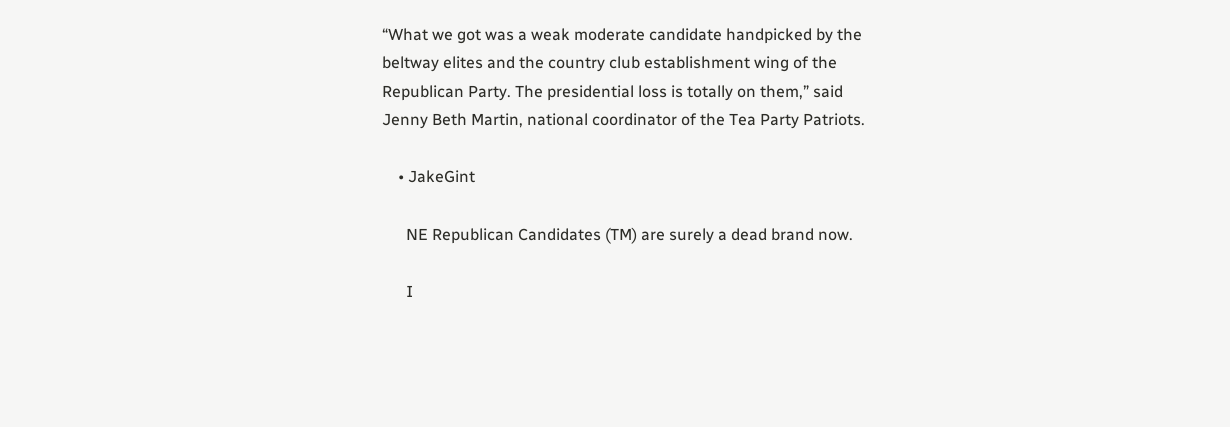“What we got was a weak moderate candidate handpicked by the beltway elites and the country club establishment wing of the Republican Party. The presidential loss is totally on them,” said Jenny Beth Martin, national coordinator of the Tea Party Patriots.

    • JakeGint

      NE Republican Candidates (TM) are surely a dead brand now.

      I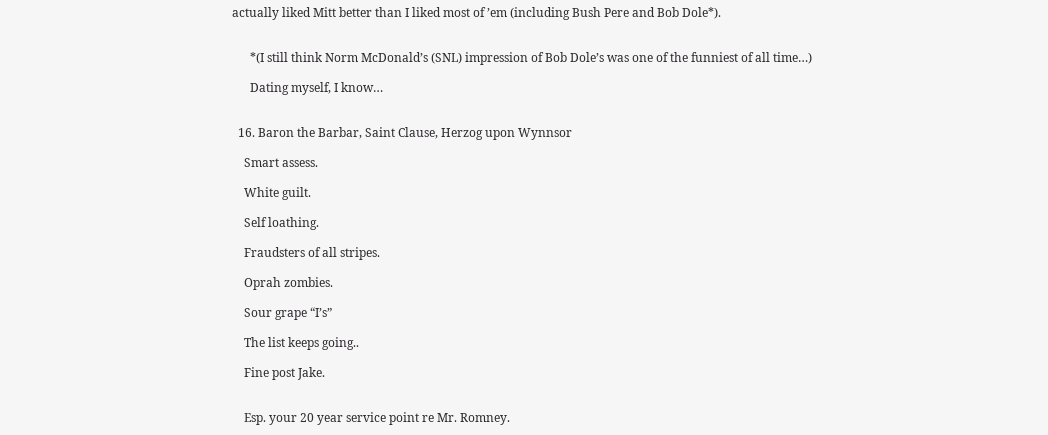actually liked Mitt better than I liked most of ’em (including Bush Pere and Bob Dole*).


      *(I still think Norm McDonald’s (SNL) impression of Bob Dole’s was one of the funniest of all time…)

      Dating myself, I know…


  16. Baron the Barbar, Saint Clause, Herzog upon Wynnsor

    Smart assess.

    White guilt.

    Self loathing.

    Fraudsters of all stripes.

    Oprah zombies.

    Sour grape “I’s”

    The list keeps going..

    Fine post Jake.


    Esp. your 20 year service point re Mr. Romney.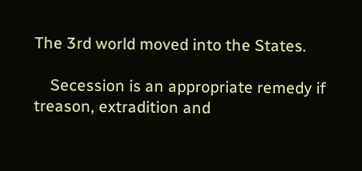The 3rd world moved into the States.

    Secession is an appropriate remedy if treason, extradition and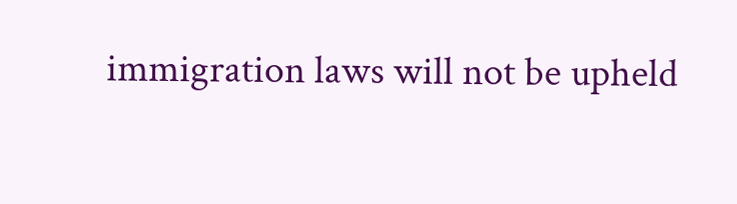immigration laws will not be upheld